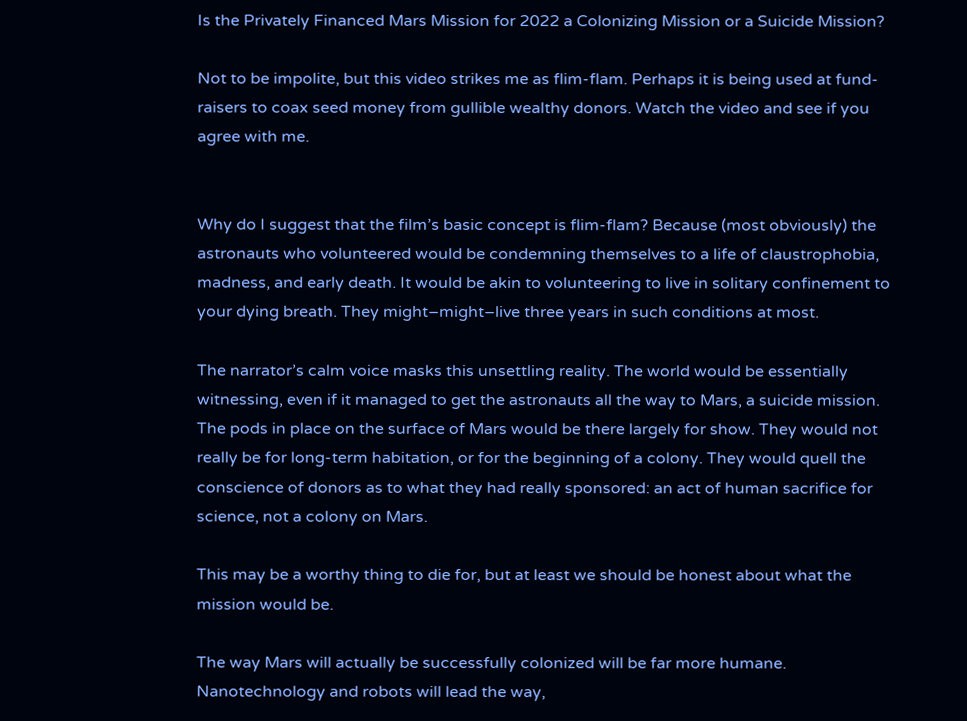Is the Privately Financed Mars Mission for 2022 a Colonizing Mission or a Suicide Mission?

Not to be impolite, but this video strikes me as flim-flam. Perhaps it is being used at fund-raisers to coax seed money from gullible wealthy donors. Watch the video and see if you agree with me.


Why do I suggest that the film’s basic concept is flim-flam? Because (most obviously) the astronauts who volunteered would be condemning themselves to a life of claustrophobia, madness, and early death. It would be akin to volunteering to live in solitary confinement to your dying breath. They might–might–live three years in such conditions at most.

The narrator’s calm voice masks this unsettling reality. The world would be essentially witnessing, even if it managed to get the astronauts all the way to Mars, a suicide mission. The pods in place on the surface of Mars would be there largely for show. They would not really be for long-term habitation, or for the beginning of a colony. They would quell the conscience of donors as to what they had really sponsored: an act of human sacrifice for science, not a colony on Mars.

This may be a worthy thing to die for, but at least we should be honest about what the mission would be.

The way Mars will actually be successfully colonized will be far more humane. Nanotechnology and robots will lead the way,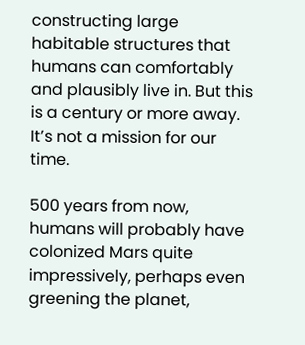constructing large habitable structures that humans can comfortably and plausibly live in. But this is a century or more away. It’s not a mission for our time.

500 years from now, humans will probably have colonized Mars quite impressively, perhaps even greening the planet,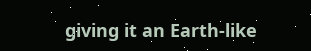giving it an Earth-like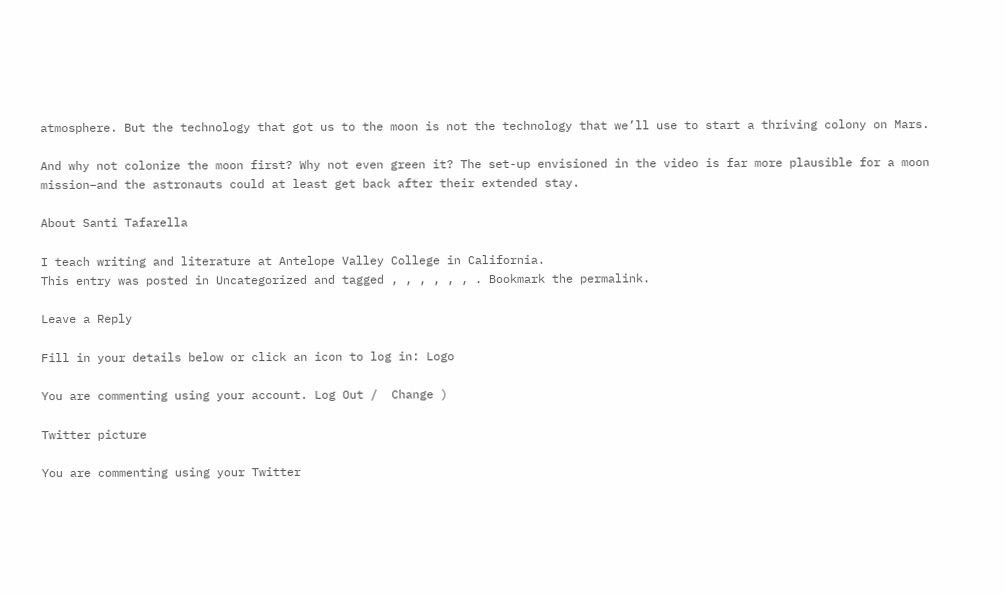atmosphere. But the technology that got us to the moon is not the technology that we’ll use to start a thriving colony on Mars.

And why not colonize the moon first? Why not even green it? The set-up envisioned in the video is far more plausible for a moon mission–and the astronauts could at least get back after their extended stay.

About Santi Tafarella

I teach writing and literature at Antelope Valley College in California.
This entry was posted in Uncategorized and tagged , , , , , , . Bookmark the permalink.

Leave a Reply

Fill in your details below or click an icon to log in: Logo

You are commenting using your account. Log Out /  Change )

Twitter picture

You are commenting using your Twitter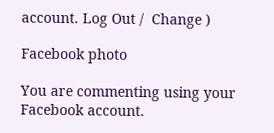account. Log Out /  Change )

Facebook photo

You are commenting using your Facebook account.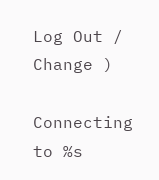Log Out /  Change )

Connecting to %s